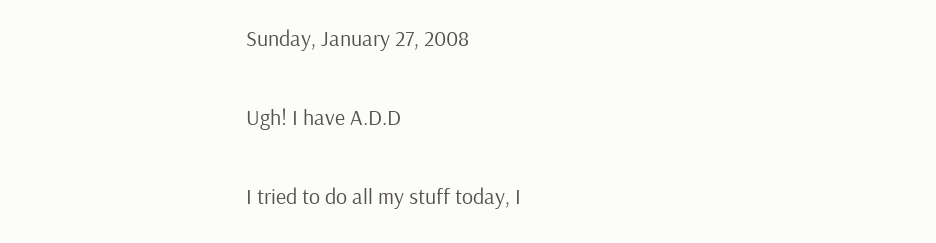Sunday, January 27, 2008

Ugh! I have A.D.D

I tried to do all my stuff today, I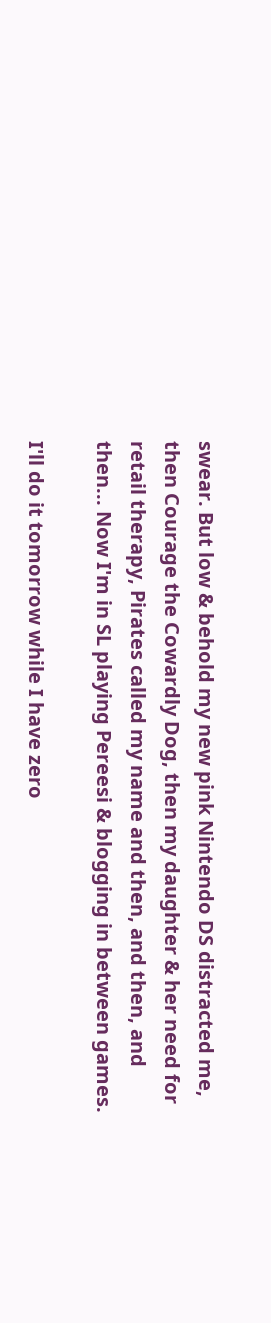swear. But low & behold my new pink Nintendo DS distracted me, then Courage the Cowardly Dog, then my daughter & her need for retail therapy, Pirates called my name and then, and then, and then... Now I'm in SL playing Pereesi & blogging in between games.

I'll do it tomorrow while I have zero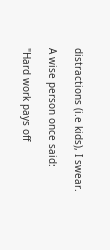distractions (i.e kids), I swear.

A wise person once said:

"Hard work pays off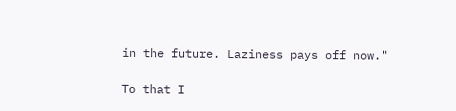in the future. Laziness pays off now."

To that I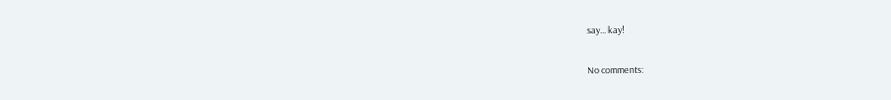say... kay!

No comments: